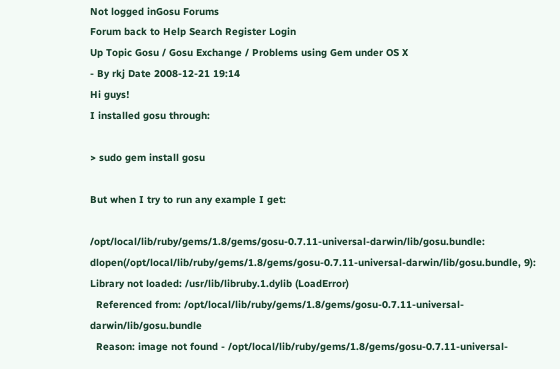Not logged inGosu Forums
Forum back to Help Search Register Login
Up Topic Gosu / Gosu Exchange / Problems using Gem under OS X
- By rkj Date 2008-12-21 19:14
Hi guys!
I installed gosu through:

> sudo gem install gosu

But when I try to run any example I get:

/opt/local/lib/ruby/gems/1.8/gems/gosu-0.7.11-universal-darwin/lib/gosu.bundle: dlopen(/opt/local/lib/ruby/gems/1.8/gems/gosu-0.7.11-universal-darwin/lib/gosu.bundle, 9): Library not loaded: /usr/lib/libruby.1.dylib (LoadError)
  Referenced from: /opt/local/lib/ruby/gems/1.8/gems/gosu-0.7.11-universal-darwin/lib/gosu.bundle
  Reason: image not found - /opt/local/lib/ruby/gems/1.8/gems/gosu-0.7.11-universal-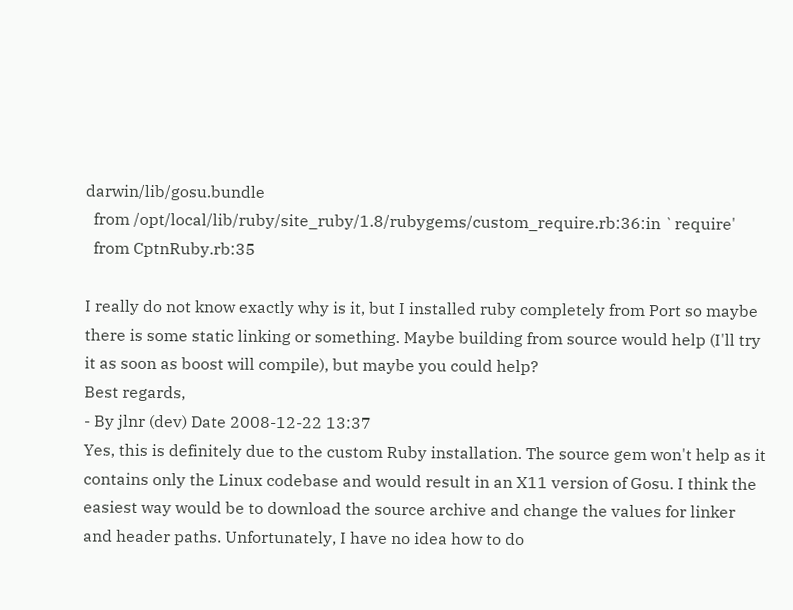darwin/lib/gosu.bundle
  from /opt/local/lib/ruby/site_ruby/1.8/rubygems/custom_require.rb:36:in `require'
  from CptnRuby.rb:35

I really do not know exactly why is it, but I installed ruby completely from Port so maybe there is some static linking or something. Maybe building from source would help (I'll try it as soon as boost will compile), but maybe you could help?
Best regards,
- By jlnr (dev) Date 2008-12-22 13:37
Yes, this is definitely due to the custom Ruby installation. The source gem won't help as it contains only the Linux codebase and would result in an X11 version of Gosu. I think the easiest way would be to download the source archive and change the values for linker and header paths. Unfortunately, I have no idea how to do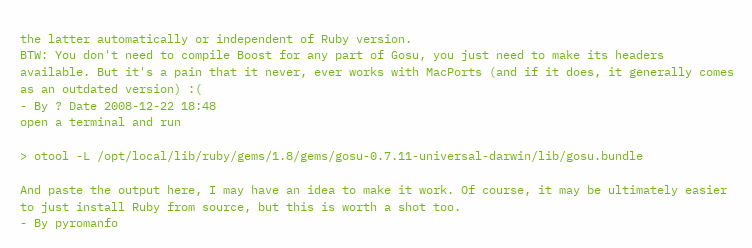the latter automatically or independent of Ruby version.
BTW: You don't need to compile Boost for any part of Gosu, you just need to make its headers available. But it's a pain that it never, ever works with MacPorts (and if it does, it generally comes as an outdated version) :(
- By ? Date 2008-12-22 18:48
open a terminal and run

> otool -L /opt/local/lib/ruby/gems/1.8/gems/gosu-0.7.11-universal-darwin/lib/gosu.bundle

And paste the output here, I may have an idea to make it work. Of course, it may be ultimately easier to just install Ruby from source, but this is worth a shot too.
- By pyromanfo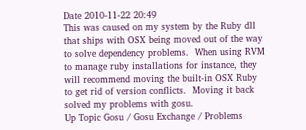Date 2010-11-22 20:49
This was caused on my system by the Ruby dll that ships with OSX being moved out of the way to solve dependency problems.  When using RVM to manage ruby installations for instance, they will recommend moving the built-in OSX Ruby to get rid of version conflicts.  Moving it back solved my problems with gosu.
Up Topic Gosu / Gosu Exchange / Problems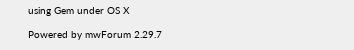using Gem under OS X

Powered by mwForum 2.29.7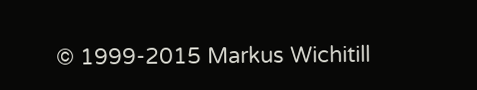© 1999-2015 Markus Wichitill